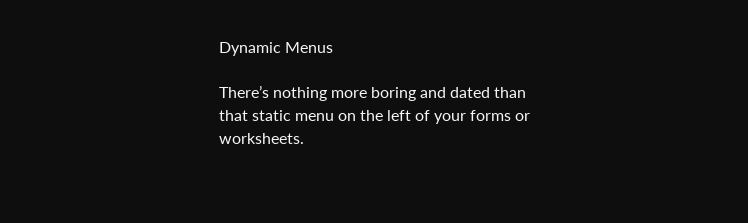Dynamic Menus

There’s nothing more boring and dated than that static menu on the left of your forms or worksheets.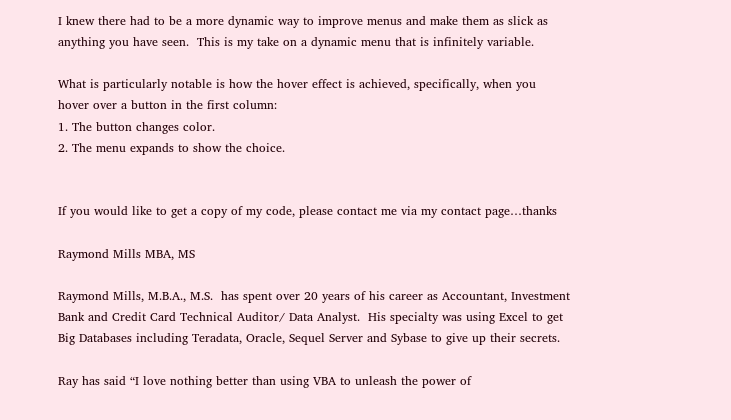I knew there had to be a more dynamic way to improve menus and make them as slick as anything you have seen.  This is my take on a dynamic menu that is infinitely variable.

What is particularly notable is how the hover effect is achieved, specifically, when you hover over a button in the first column:
1. The button changes color.
2. The menu expands to show the choice.


If you would like to get a copy of my code, please contact me via my contact page…thanks

Raymond Mills MBA, MS

Raymond Mills, M.B.A., M.S.  has spent over 20 years of his career as Accountant, Investment Bank and Credit Card Technical Auditor/ Data Analyst.  His specialty was using Excel to get Big Databases including Teradata, Oracle, Sequel Server and Sybase to give up their secrets.

Ray has said “I love nothing better than using VBA to unleash the power of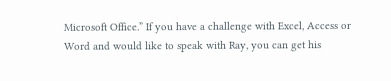Microsoft Office.” If you have a challenge with Excel, Access or Word and would like to speak with Ray, you can get his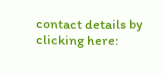contact details by clicking here: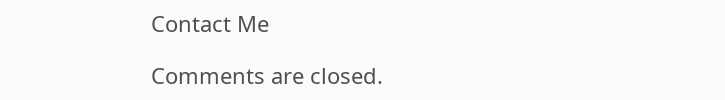Contact Me

Comments are closed.